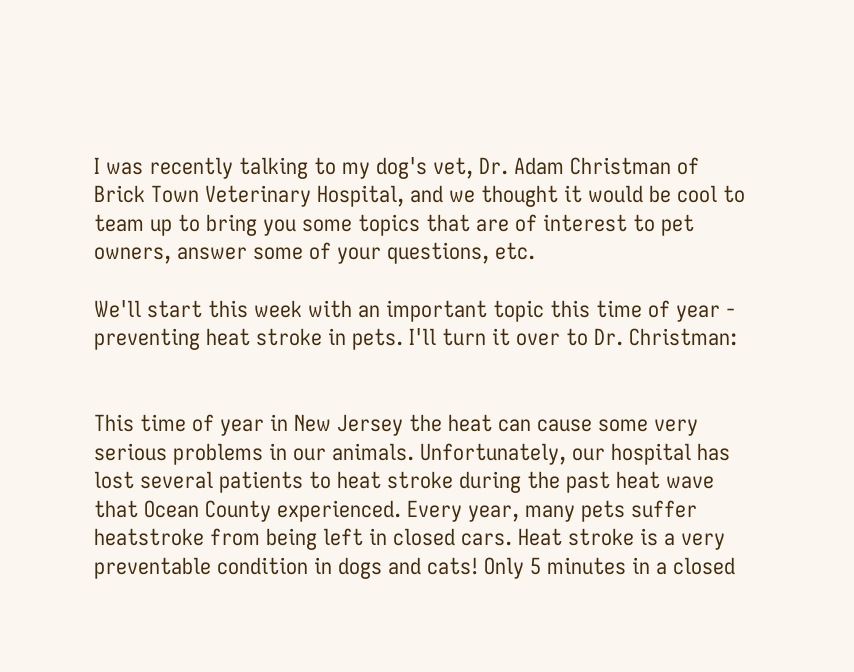I was recently talking to my dog's vet, Dr. Adam Christman of Brick Town Veterinary Hospital, and we thought it would be cool to team up to bring you some topics that are of interest to pet owners, answer some of your questions, etc.

We'll start this week with an important topic this time of year - preventing heat stroke in pets. I'll turn it over to Dr. Christman:


This time of year in New Jersey the heat can cause some very serious problems in our animals. Unfortunately, our hospital has lost several patients to heat stroke during the past heat wave that Ocean County experienced. Every year, many pets suffer heatstroke from being left in closed cars. Heat stroke is a very preventable condition in dogs and cats! Only 5 minutes in a closed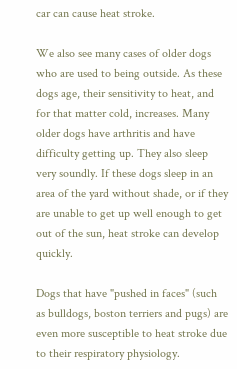car can cause heat stroke.

We also see many cases of older dogs who are used to being outside. As these dogs age, their sensitivity to heat, and for that matter cold, increases. Many older dogs have arthritis and have difficulty getting up. They also sleep very soundly. If these dogs sleep in an area of the yard without shade, or if they are unable to get up well enough to get out of the sun, heat stroke can develop quickly.

Dogs that have "pushed in faces" (such as bulldogs, boston terriers and pugs) are even more susceptible to heat stroke due to their respiratory physiology.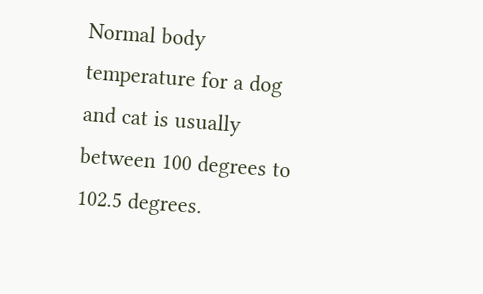Normal body temperature for a dog and cat is usually between 100 degrees to 102.5 degrees.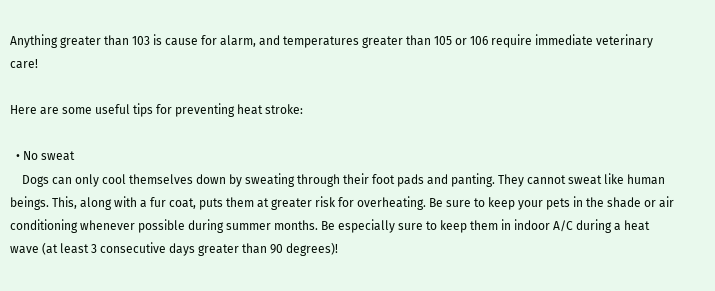Anything greater than 103 is cause for alarm, and temperatures greater than 105 or 106 require immediate veterinary care!

Here are some useful tips for preventing heat stroke:

  • No sweat
    Dogs can only cool themselves down by sweating through their foot pads and panting. They cannot sweat like human beings. This, along with a fur coat, puts them at greater risk for overheating. Be sure to keep your pets in the shade or air conditioning whenever possible during summer months. Be especially sure to keep them in indoor A/C during a heat wave (at least 3 consecutive days greater than 90 degrees)!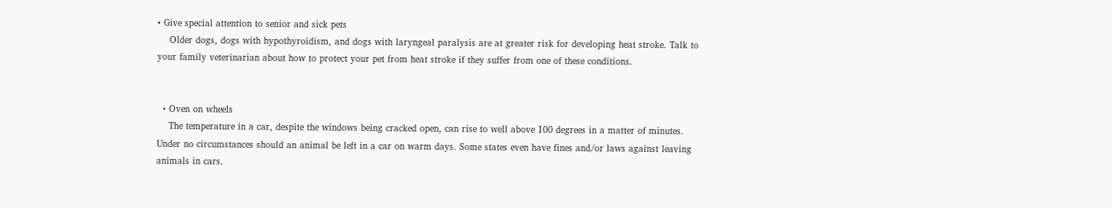• Give special attention to senior and sick pets
    Older dogs, dogs with hypothyroidism, and dogs with laryngeal paralysis are at greater risk for developing heat stroke. Talk to your family veterinarian about how to protect your pet from heat stroke if they suffer from one of these conditions.


  • Oven on wheels
    The temperature in a car, despite the windows being cracked open, can rise to well above 100 degrees in a matter of minutes. Under no circumstances should an animal be left in a car on warm days. Some states even have fines and/or laws against leaving animals in cars.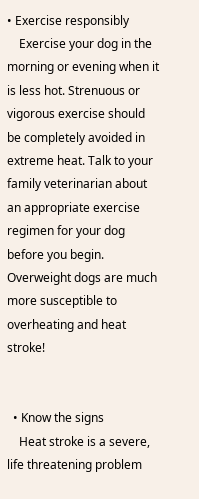• Exercise responsibly
    Exercise your dog in the morning or evening when it is less hot. Strenuous or vigorous exercise should be completely avoided in extreme heat. Talk to your family veterinarian about an appropriate exercise regimen for your dog before you begin. Overweight dogs are much more susceptible to overheating and heat stroke!


  • Know the signs
    Heat stroke is a severe, life threatening problem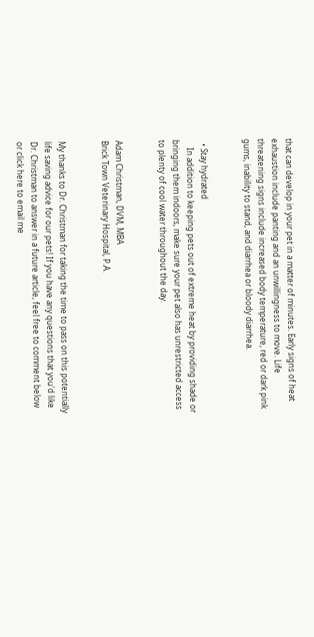that can develop in your pet in a matter of minutes. Early signs of heat exhaustion include panting and an unwillingness to move. Life threatening signs include increased body temperature, red or dark pink gums, inability to stand, and diarrhea or bloody diarrhea.


  • Stay hydrated
    In addition to keeping pets out of extreme heat by providing shade or bringing them indoors, make sure your pet also has unrestricted access to plenty of cool water throughout the day.


Adam Christman, DVM, MBA
Brick Town Veterinary Hospital, P.A.


My thanks to Dr. Christman for taking the time to pass on this potentially life saving advice for our pets! If you have any questions that you'd like Dr. Christman to answer in a future article, feel free to comment below or click here to email me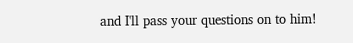and I'll pass your questions on to him!